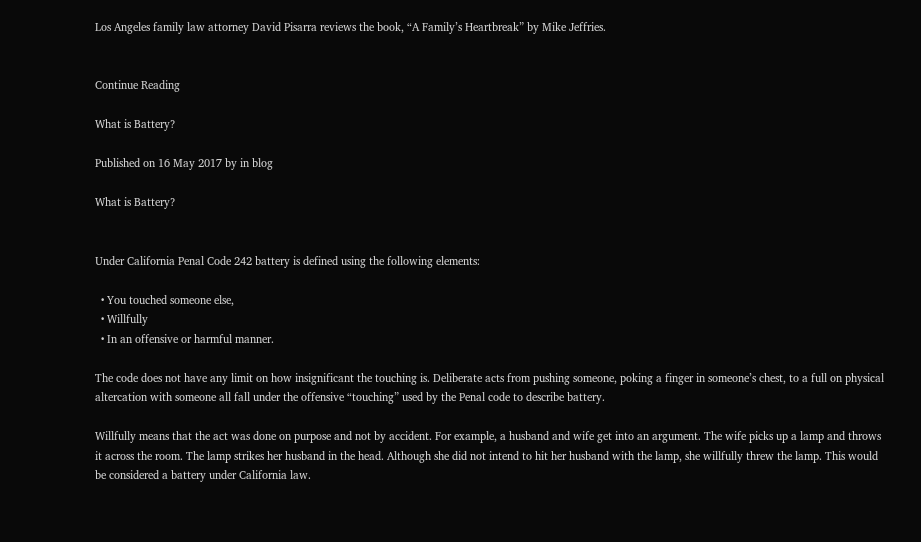Los Angeles family law attorney David Pisarra reviews the book, “A Family’s Heartbreak” by Mike Jeffries.


Continue Reading

What is Battery?

Published on 16 May 2017 by in blog

What is Battery?


Under California Penal Code 242 battery is defined using the following elements:

  • You touched someone else,
  • Willfully
  • In an offensive or harmful manner.

The code does not have any limit on how insignificant the touching is. Deliberate acts from pushing someone, poking a finger in someone’s chest, to a full on physical altercation with someone all fall under the offensive “touching” used by the Penal code to describe battery.

Willfully means that the act was done on purpose and not by accident. For example, a husband and wife get into an argument. The wife picks up a lamp and throws it across the room. The lamp strikes her husband in the head. Although she did not intend to hit her husband with the lamp, she willfully threw the lamp. This would be considered a battery under California law.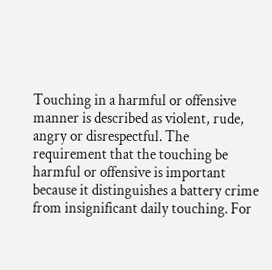Touching in a harmful or offensive manner is described as violent, rude, angry or disrespectful. The requirement that the touching be harmful or offensive is important because it distinguishes a battery crime from insignificant daily touching. For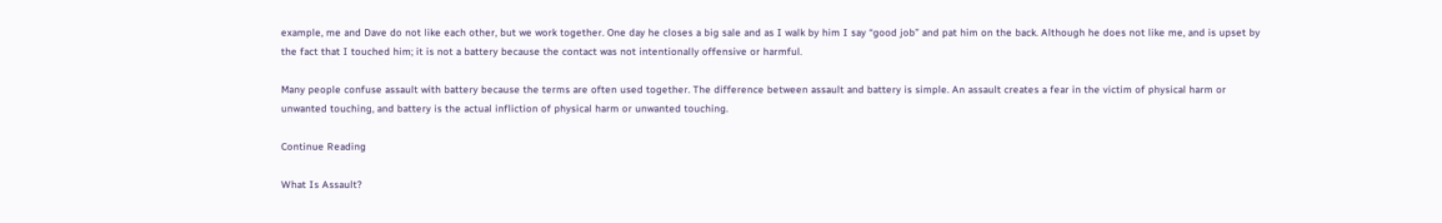example, me and Dave do not like each other, but we work together. One day he closes a big sale and as I walk by him I say “good job” and pat him on the back. Although he does not like me, and is upset by the fact that I touched him; it is not a battery because the contact was not intentionally offensive or harmful.

Many people confuse assault with battery because the terms are often used together. The difference between assault and battery is simple. An assault creates a fear in the victim of physical harm or unwanted touching, and battery is the actual infliction of physical harm or unwanted touching.

Continue Reading

What Is Assault?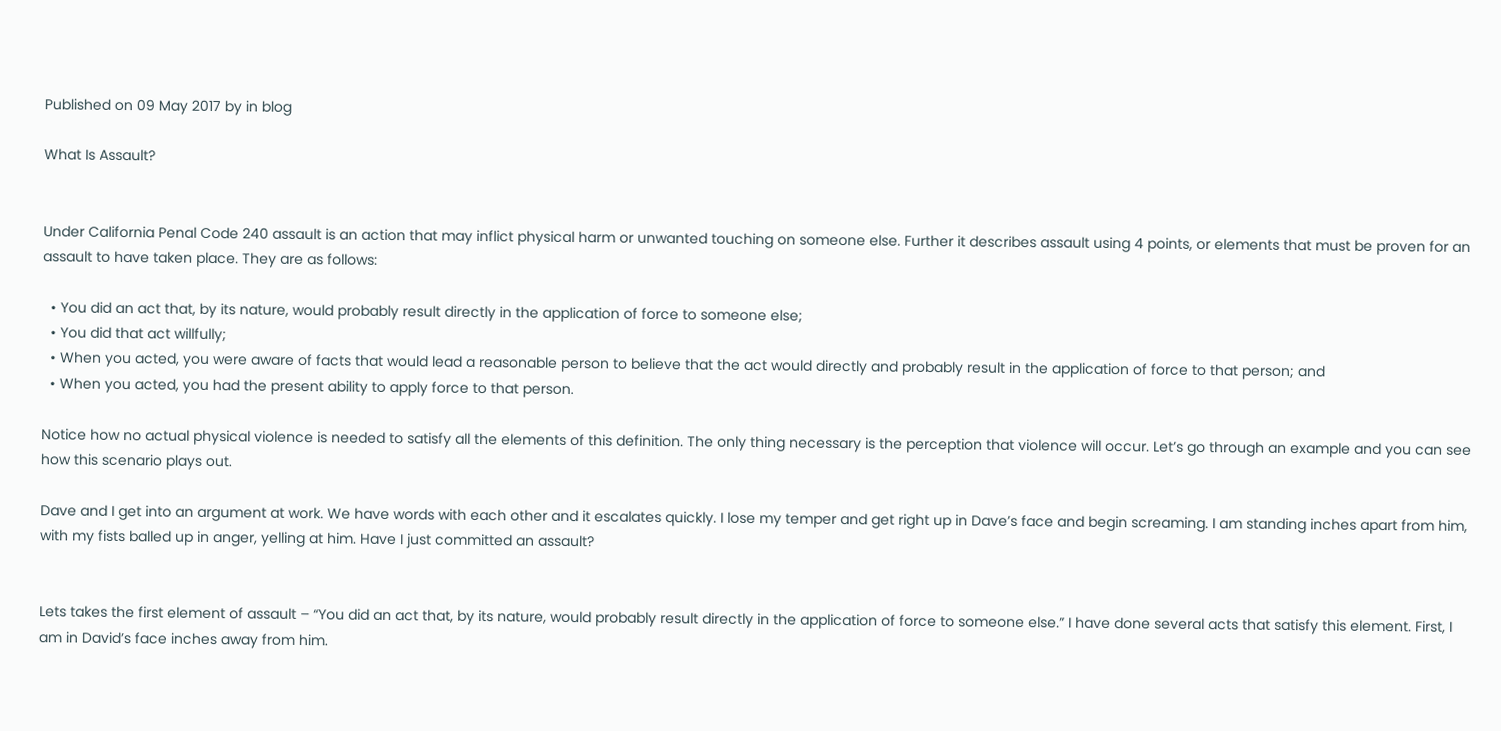Published on 09 May 2017 by in blog

What Is Assault?


Under California Penal Code 240 assault is an action that may inflict physical harm or unwanted touching on someone else. Further it describes assault using 4 points, or elements that must be proven for an assault to have taken place. They are as follows:

  • You did an act that, by its nature, would probably result directly in the application of force to someone else;
  • You did that act willfully;
  • When you acted, you were aware of facts that would lead a reasonable person to believe that the act would directly and probably result in the application of force to that person; and
  • When you acted, you had the present ability to apply force to that person.

Notice how no actual physical violence is needed to satisfy all the elements of this definition. The only thing necessary is the perception that violence will occur. Let’s go through an example and you can see how this scenario plays out.

Dave and I get into an argument at work. We have words with each other and it escalates quickly. I lose my temper and get right up in Dave’s face and begin screaming. I am standing inches apart from him, with my fists balled up in anger, yelling at him. Have I just committed an assault?


Lets takes the first element of assault – “You did an act that, by its nature, would probably result directly in the application of force to someone else.” I have done several acts that satisfy this element. First, I am in David’s face inches away from him.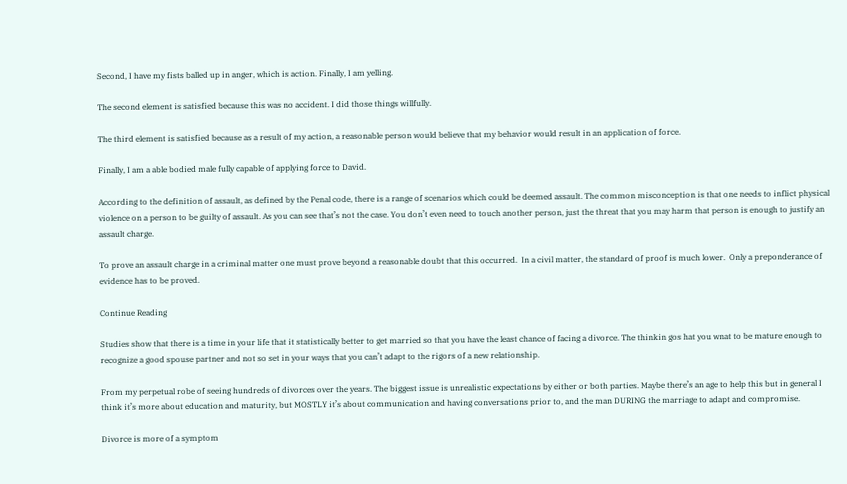Second, I have my fists balled up in anger, which is action. Finally, I am yelling.

The second element is satisfied because this was no accident. I did those things willfully.

The third element is satisfied because as a result of my action, a reasonable person would believe that my behavior would result in an application of force.

Finally, I am a able bodied male fully capable of applying force to David.

According to the definition of assault, as defined by the Penal code, there is a range of scenarios which could be deemed assault. The common misconception is that one needs to inflict physical violence on a person to be guilty of assault. As you can see that’s not the case. You don’t even need to touch another person, just the threat that you may harm that person is enough to justify an assault charge.

To prove an assault charge in a criminal matter one must prove beyond a reasonable doubt that this occurred.  In a civil matter, the standard of proof is much lower.  Only a preponderance of evidence has to be proved.

Continue Reading

Studies show that there is a time in your life that it statistically better to get married so that you have the least chance of facing a divorce. The thinkin gos hat you wnat to be mature enough to recognize a good spouse partner and not so set in your ways that you can’t adapt to the rigors of a new relationship.

From my perpetual robe of seeing hundreds of divorces over the years. The biggest issue is unrealistic expectations by either or both parties. Maybe there’s an age to help this but in general I think it’s more about education and maturity, but MOSTLY it’s about communication and having conversations prior to, and the man DURING the marriage to adapt and compromise.

Divorce is more of a symptom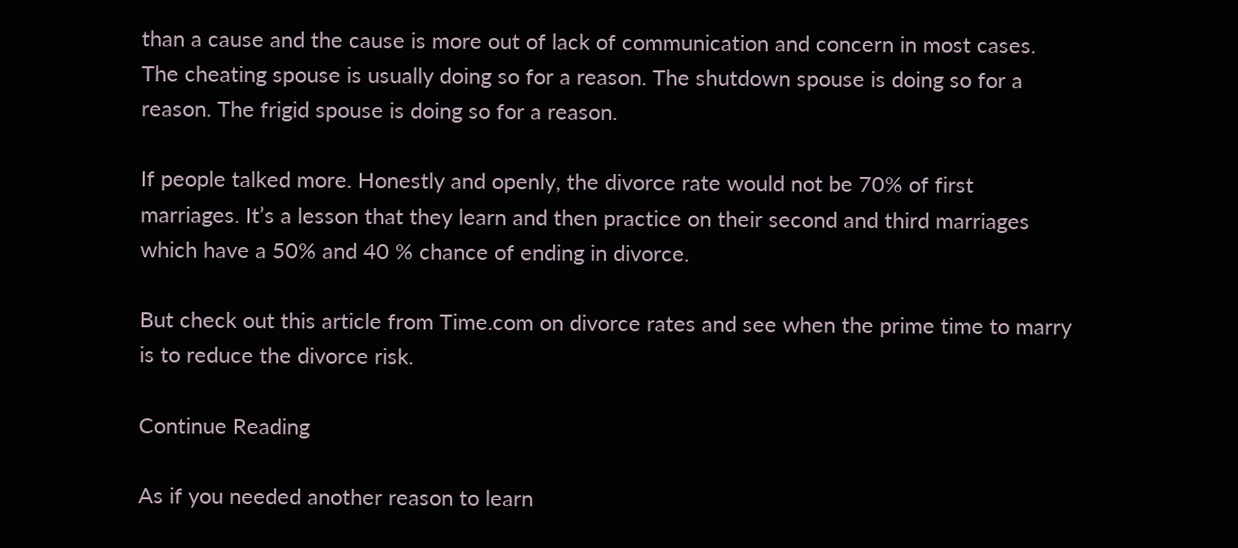than a cause and the cause is more out of lack of communication and concern in most cases. The cheating spouse is usually doing so for a reason. The shutdown spouse is doing so for a reason. The frigid spouse is doing so for a reason.

If people talked more. Honestly and openly, the divorce rate would not be 70% of first marriages. It’s a lesson that they learn and then practice on their second and third marriages which have a 50% and 40 % chance of ending in divorce.

But check out this article from Time.com on divorce rates and see when the prime time to marry is to reduce the divorce risk.

Continue Reading

As if you needed another reason to learn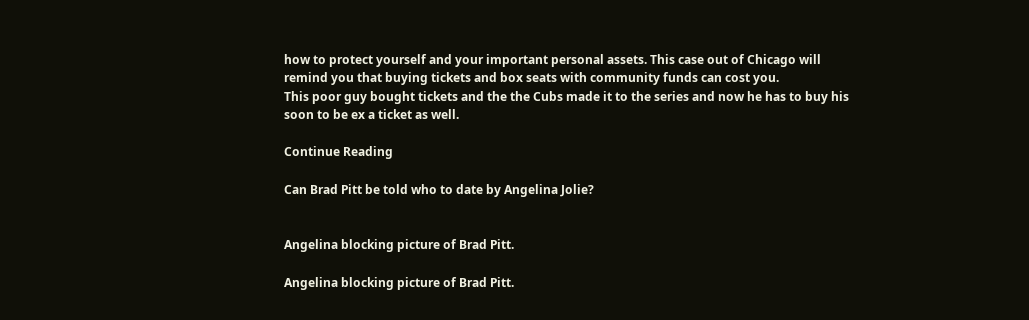how to protect yourself and your important personal assets. This case out of Chicago will remind you that buying tickets and box seats with community funds can cost you.
This poor guy bought tickets and the the Cubs made it to the series and now he has to buy his soon to be ex a ticket as well.

Continue Reading

Can Brad Pitt be told who to date by Angelina Jolie?


Angelina blocking picture of Brad Pitt.

Angelina blocking picture of Brad Pitt.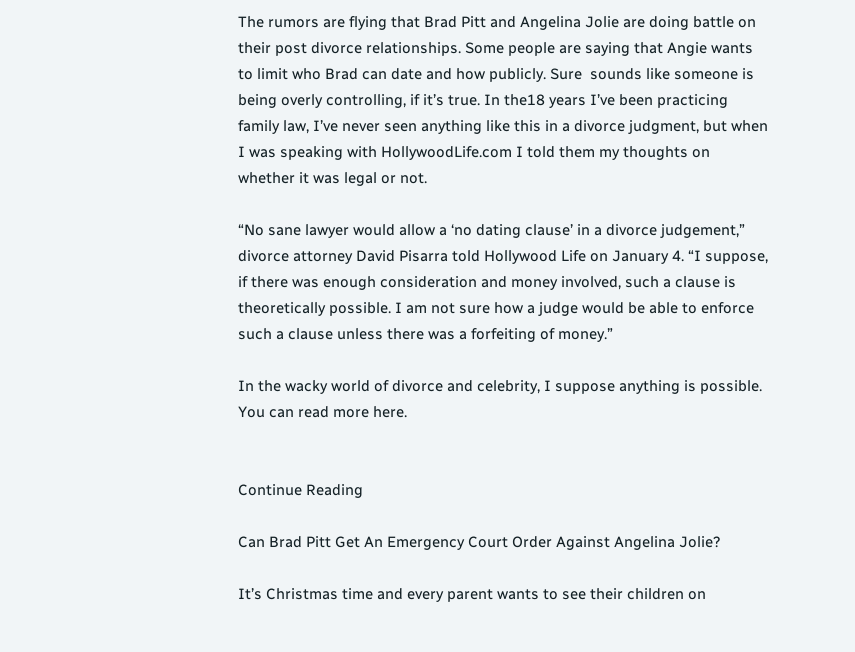The rumors are flying that Brad Pitt and Angelina Jolie are doing battle on their post divorce relationships. Some people are saying that Angie wants to limit who Brad can date and how publicly. Sure  sounds like someone is being overly controlling, if it’s true. In the18 years I’ve been practicing family law, I’ve never seen anything like this in a divorce judgment, but when I was speaking with HollywoodLife.com I told them my thoughts on whether it was legal or not.

“No sane lawyer would allow a ‘no dating clause’ in a divorce judgement,” divorce attorney David Pisarra told Hollywood Life on January 4. “I suppose, if there was enough consideration and money involved, such a clause is theoretically possible. I am not sure how a judge would be able to enforce such a clause unless there was a forfeiting of money.”

In the wacky world of divorce and celebrity, I suppose anything is possible. You can read more here.


Continue Reading

Can Brad Pitt Get An Emergency Court Order Against Angelina Jolie?

It’s Christmas time and every parent wants to see their children on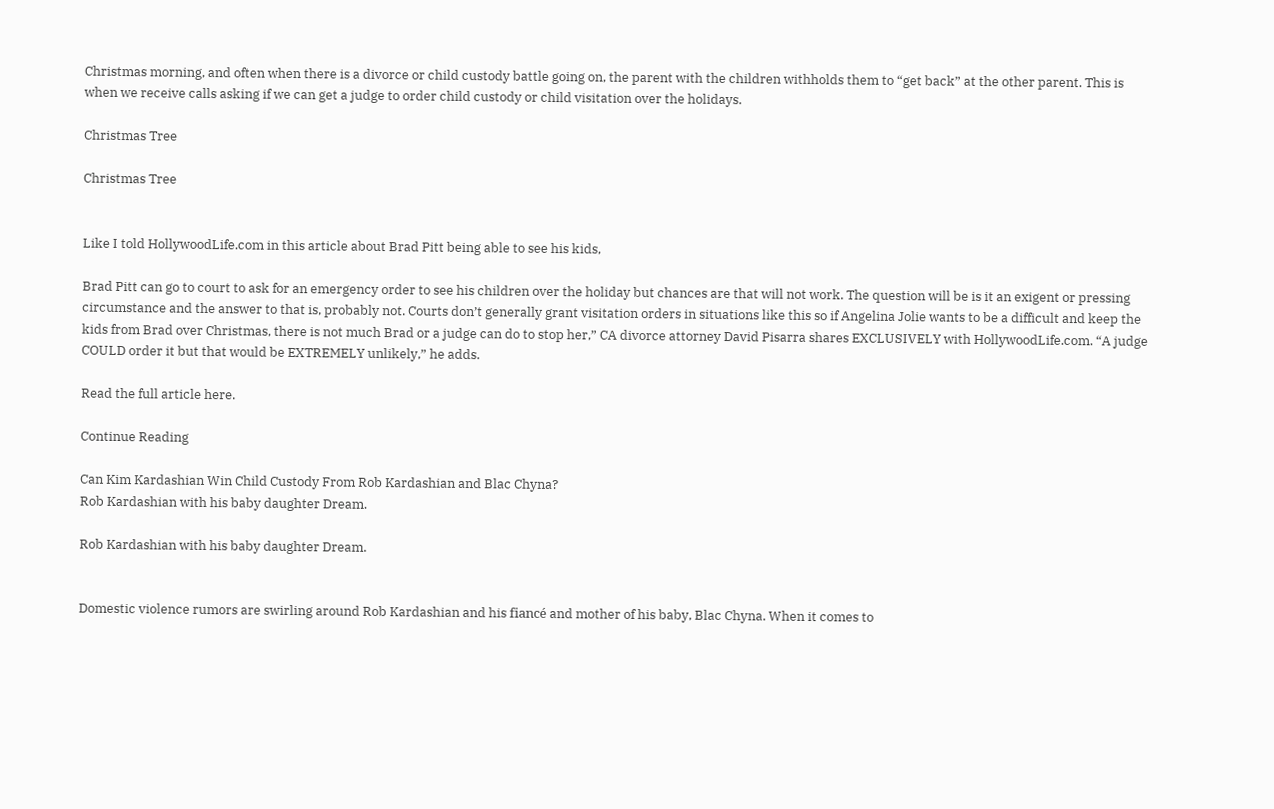Christmas morning, and often when there is a divorce or child custody battle going on, the parent with the children withholds them to “get back” at the other parent. This is when we receive calls asking if we can get a judge to order child custody or child visitation over the holidays.

Christmas Tree

Christmas Tree


Like I told HollywoodLife.com in this article about Brad Pitt being able to see his kids,

Brad Pitt can go to court to ask for an emergency order to see his children over the holiday but chances are that will not work. The question will be is it an exigent or pressing circumstance and the answer to that is, probably not. Courts don’t generally grant visitation orders in situations like this so if Angelina Jolie wants to be a difficult and keep the kids from Brad over Christmas, there is not much Brad or a judge can do to stop her,” CA divorce attorney David Pisarra shares EXCLUSIVELY with HollywoodLife.com. “A judge COULD order it but that would be EXTREMELY unlikely,” he adds.

Read the full article here.

Continue Reading

Can Kim Kardashian Win Child Custody From Rob Kardashian and Blac Chyna?
Rob Kardashian with his baby daughter Dream.

Rob Kardashian with his baby daughter Dream.


Domestic violence rumors are swirling around Rob Kardashian and his fiancé and mother of his baby, Blac Chyna. When it comes to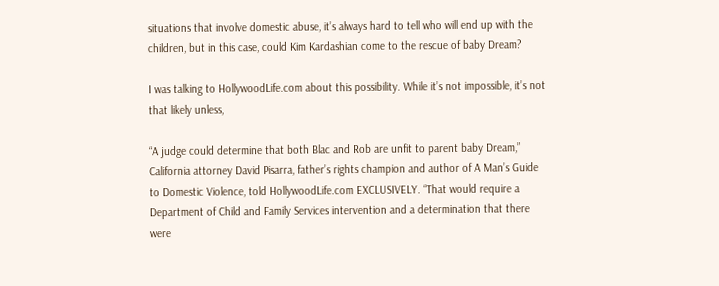situations that involve domestic abuse, it’s always hard to tell who will end up with the children, but in this case, could Kim Kardashian come to the rescue of baby Dream?

I was talking to HollywoodLife.com about this possibility. While it’s not impossible, it’s not that likely unless,

“A judge could determine that both Blac and Rob are unfit to parent baby Dream,” California attorney David Pisarra, father’s rights champion and author of A Man’s Guide to Domestic Violence, told HollywoodLife.com EXCLUSIVELY. “That would require a Department of Child and Family Services intervention and a determination that there were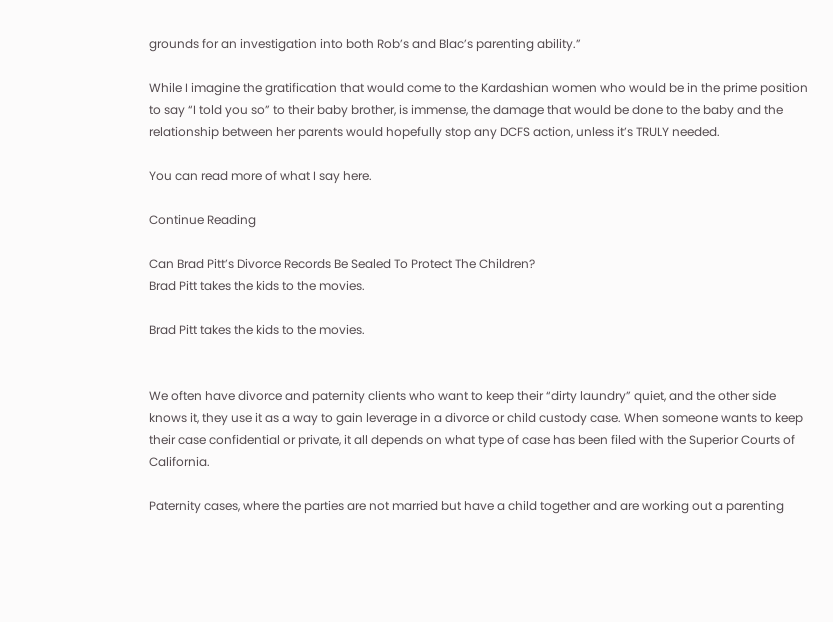grounds for an investigation into both Rob’s and Blac’s parenting ability.”

While I imagine the gratification that would come to the Kardashian women who would be in the prime position to say “I told you so” to their baby brother, is immense, the damage that would be done to the baby and the relationship between her parents would hopefully stop any DCFS action, unless it’s TRULY needed.

You can read more of what I say here.

Continue Reading

Can Brad Pitt’s Divorce Records Be Sealed To Protect The Children?
Brad Pitt takes the kids to the movies.

Brad Pitt takes the kids to the movies.


We often have divorce and paternity clients who want to keep their “dirty laundry” quiet, and the other side knows it, they use it as a way to gain leverage in a divorce or child custody case. When someone wants to keep their case confidential or private, it all depends on what type of case has been filed with the Superior Courts of California.

Paternity cases, where the parties are not married but have a child together and are working out a parenting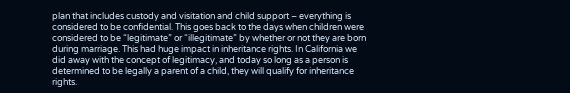plan that includes custody and visitation and child support – everything is considered to be confidential. This goes back to the days when children were considered to be “legitimate” or “illegitimate” by whether or not they are born during marriage. This had huge impact in inheritance rights. In California we did away with the concept of legitimacy, and today so long as a person is determined to be legally a parent of a child, they will qualify for inheritance rights.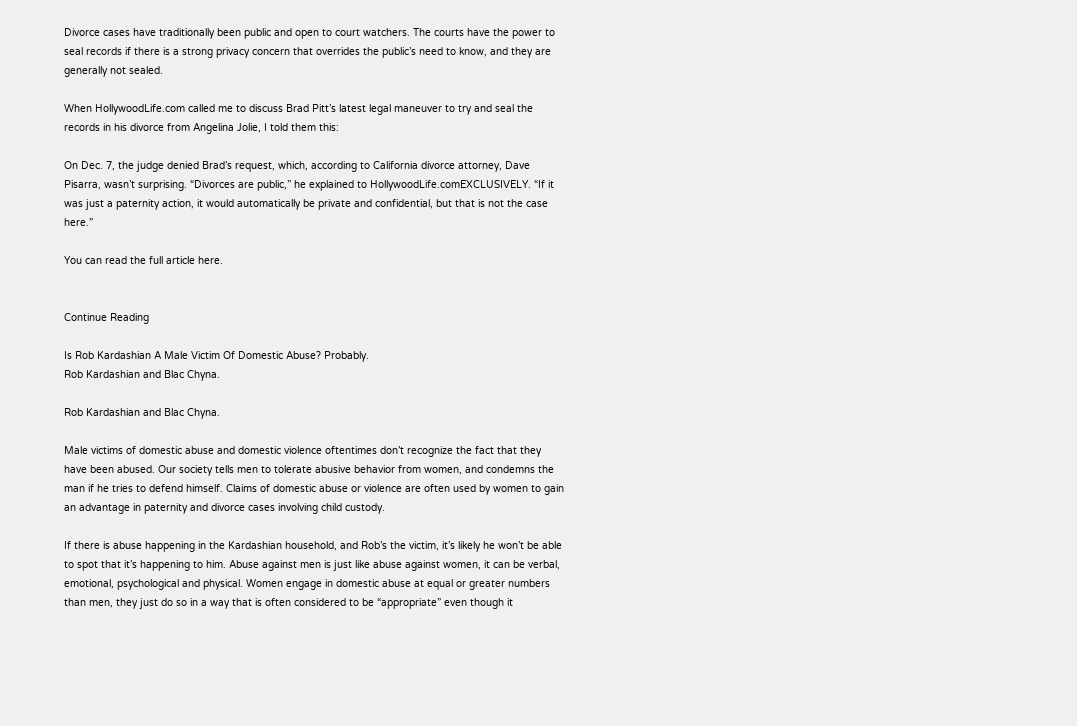Divorce cases have traditionally been public and open to court watchers. The courts have the power to seal records if there is a strong privacy concern that overrides the public’s need to know, and they are generally not sealed.

When HollywoodLife.com called me to discuss Brad Pitt’s latest legal maneuver to try and seal the records in his divorce from Angelina Jolie, I told them this:

On Dec. 7, the judge denied Brad’s request, which, according to California divorce attorney, Dave Pisarra, wasn’t surprising. “Divorces are public,” he explained to HollywoodLife.comEXCLUSIVELY. “If it was just a paternity action, it would automatically be private and confidential, but that is not the case here.”

You can read the full article here.


Continue Reading

Is Rob Kardashian A Male Victim Of Domestic Abuse? Probably.
Rob Kardashian and Blac Chyna.

Rob Kardashian and Blac Chyna.

Male victims of domestic abuse and domestic violence oftentimes don’t recognize the fact that they have been abused. Our society tells men to tolerate abusive behavior from women, and condemns the man if he tries to defend himself. Claims of domestic abuse or violence are often used by women to gain an advantage in paternity and divorce cases involving child custody.

If there is abuse happening in the Kardashian household, and Rob’s the victim, it’s likely he won’t be able to spot that it’s happening to him. Abuse against men is just like abuse against women, it can be verbal, emotional, psychological and physical. Women engage in domestic abuse at equal or greater numbers than men, they just do so in a way that is often considered to be “appropriate” even though it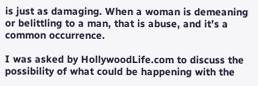is just as damaging. When a woman is demeaning or belittling to a man, that is abuse, and it’s a common occurrence.

I was asked by HollywoodLife.com to discuss the possibility of what could be happening with the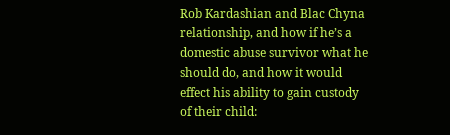Rob Kardashian and Blac Chyna relationship, and how if he’s a domestic abuse survivor what he should do, and how it would effect his ability to gain custody of their child: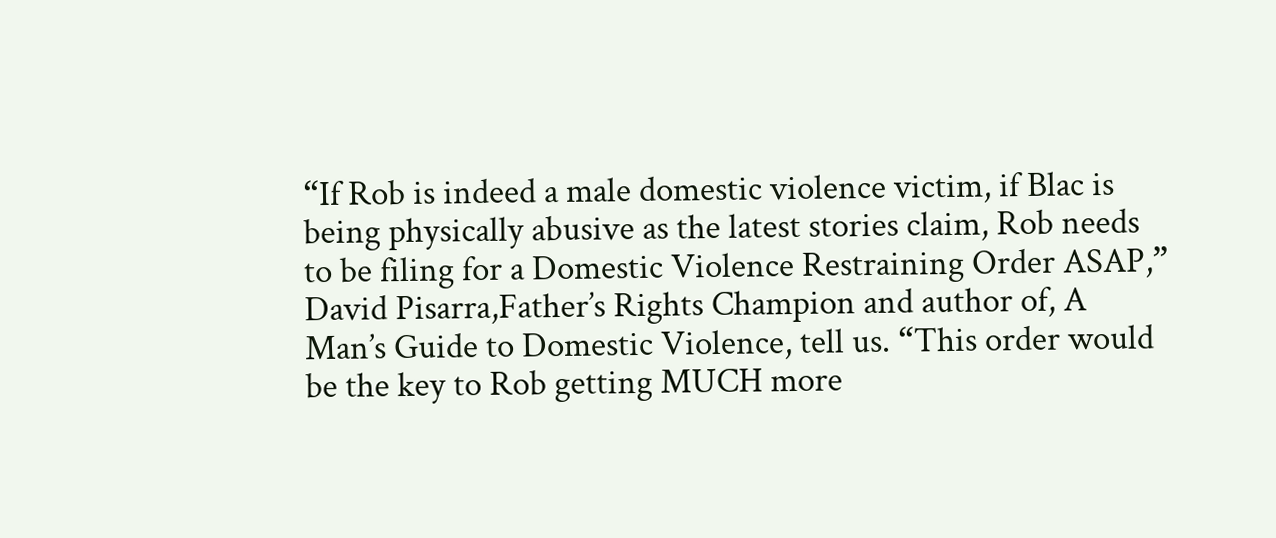“If Rob is indeed a male domestic violence victim, if Blac is being physically abusive as the latest stories claim, Rob needs to be filing for a Domestic Violence Restraining Order ASAP,” David Pisarra,Father’s Rights Champion and author of, A Man’s Guide to Domestic Violence, tell us. “This order would be the key to Rob getting MUCH more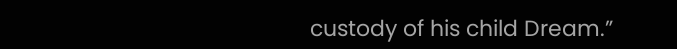custody of his child Dream.”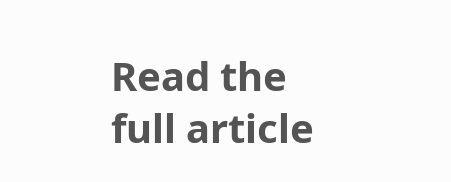Read the full article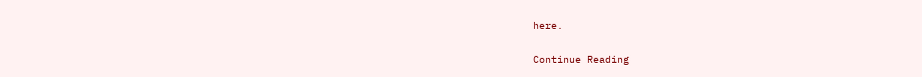here.

Continue Reading